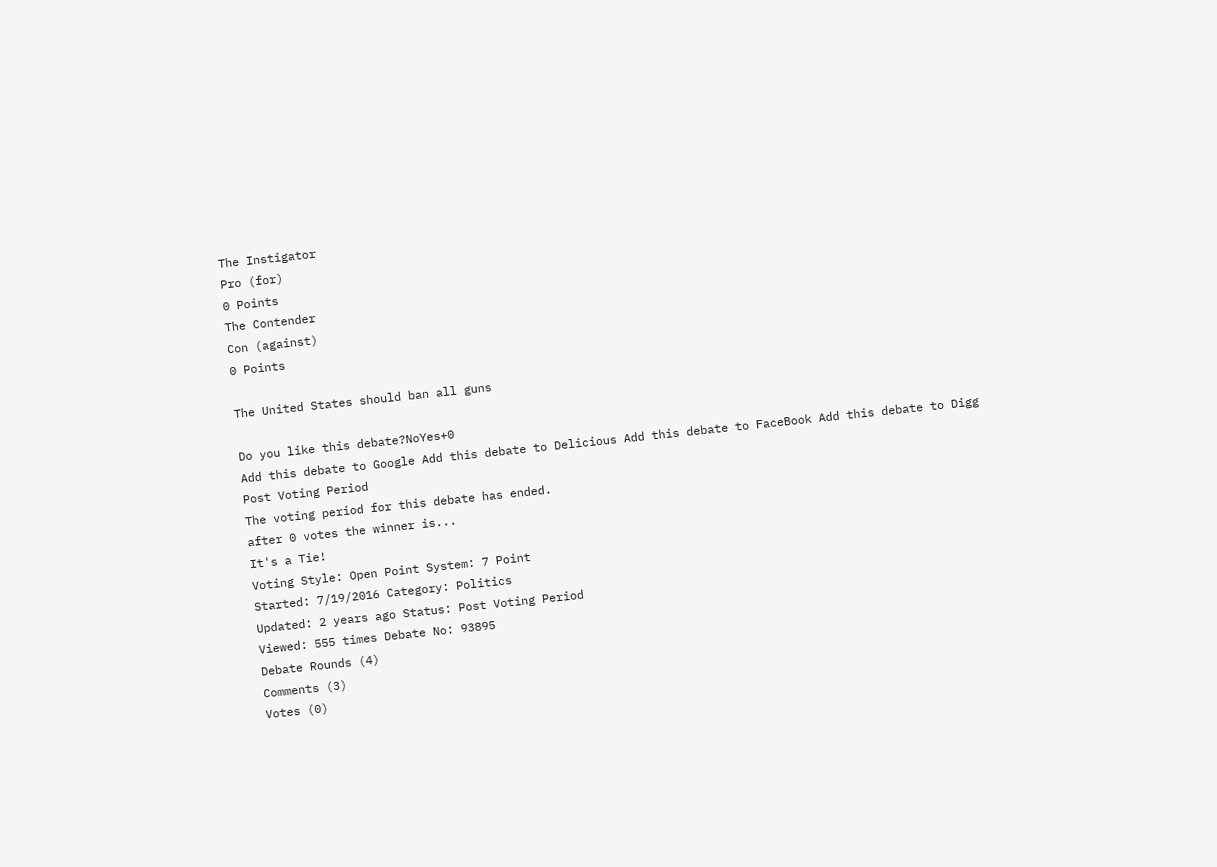The Instigator
Pro (for)
0 Points
The Contender
Con (against)
0 Points

The United States should ban all guns

Do you like this debate?NoYes+0
Add this debate to Google Add this debate to Delicious Add this debate to FaceBook Add this debate to Digg
Post Voting Period
The voting period for this debate has ended.
after 0 votes the winner is...
It's a Tie!
Voting Style: Open Point System: 7 Point
Started: 7/19/2016 Category: Politics
Updated: 2 years ago Status: Post Voting Period
Viewed: 555 times Debate No: 93895
Debate Rounds (4)
Comments (3)
Votes (0)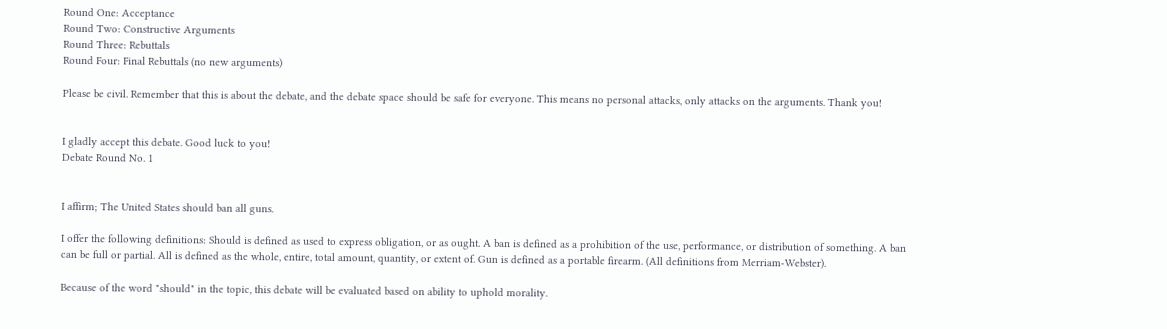Round One: Acceptance
Round Two: Constructive Arguments
Round Three: Rebuttals
Round Four: Final Rebuttals (no new arguments)

Please be civil. Remember that this is about the debate, and the debate space should be safe for everyone. This means no personal attacks, only attacks on the arguments. Thank you!


I gladly accept this debate. Good luck to you!
Debate Round No. 1


I affirm; The United States should ban all guns.

I offer the following definitions: Should is defined as used to express obligation, or as ought. A ban is defined as a prohibition of the use, performance, or distribution of something. A ban can be full or partial. All is defined as the whole, entire, total amount, quantity, or extent of. Gun is defined as a portable firearm. (All definitions from Merriam-Webster).

Because of the word "should" in the topic, this debate will be evaluated based on ability to uphold morality.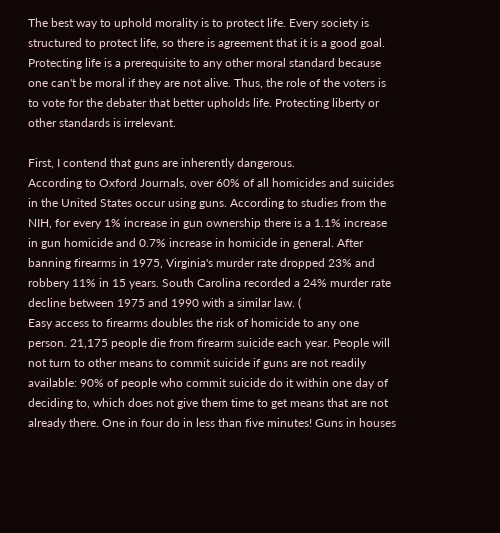The best way to uphold morality is to protect life. Every society is structured to protect life, so there is agreement that it is a good goal. Protecting life is a prerequisite to any other moral standard because one can't be moral if they are not alive. Thus, the role of the voters is to vote for the debater that better upholds life. Protecting liberty or other standards is irrelevant.

First, I contend that guns are inherently dangerous.
According to Oxford Journals, over 60% of all homicides and suicides in the United States occur using guns. According to studies from the NIH, for every 1% increase in gun ownership there is a 1.1% increase in gun homicide and 0.7% increase in homicide in general. After banning firearms in 1975, Virginia's murder rate dropped 23% and robbery 11% in 15 years. South Carolina recorded a 24% murder rate decline between 1975 and 1990 with a similar law. (
Easy access to firearms doubles the risk of homicide to any one person. 21,175 people die from firearm suicide each year. People will not turn to other means to commit suicide if guns are not readily available: 90% of people who commit suicide do it within one day of deciding to, which does not give them time to get means that are not already there. One in four do in less than five minutes! Guns in houses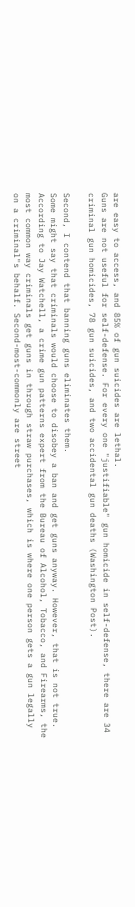are easy to access, and 85% of gun suicides are lethal.
Guns are not useful for self-defense. For every one "justifiable" gun homicide in self-defense, there are 34 criminal gun homicides, 78 gun suicides, and two accidental gun deaths (Washington Post).

Second, I contend that banning guns eliminates them.
Some might say that criminals would choose to disobey a ban and get guns anyway. However, that is not true. According to Jay Watchell, a crime gun patterns expert from the Bureau of Alcohol, Tobacco, and Firearms, the most common way criminals get guns in through straw purchases, which is where one person gets a gun legally on a criminal"s behalf. Second-most-commonly are street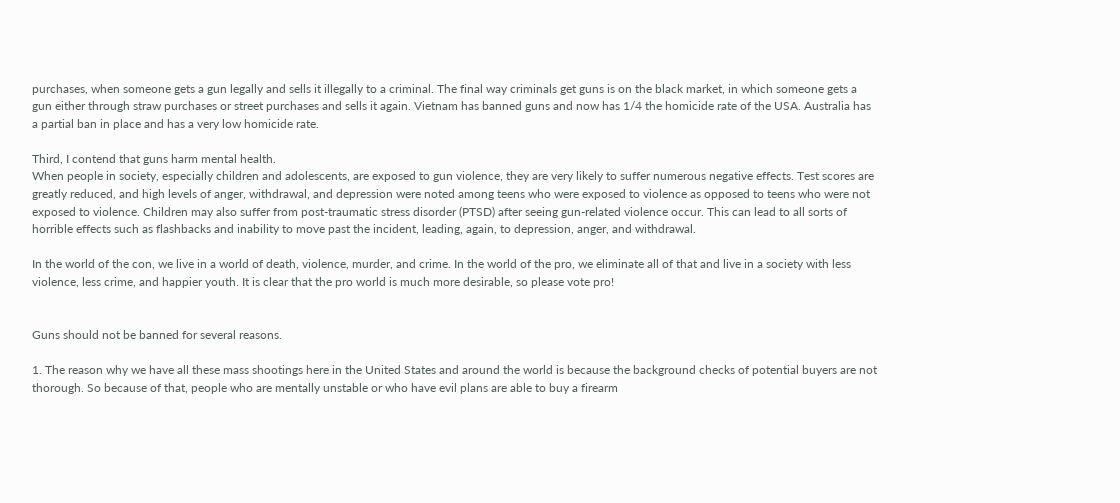purchases, when someone gets a gun legally and sells it illegally to a criminal. The final way criminals get guns is on the black market, in which someone gets a gun either through straw purchases or street purchases and sells it again. Vietnam has banned guns and now has 1/4 the homicide rate of the USA. Australia has a partial ban in place and has a very low homicide rate.

Third, I contend that guns harm mental health.
When people in society, especially children and adolescents, are exposed to gun violence, they are very likely to suffer numerous negative effects. Test scores are greatly reduced, and high levels of anger, withdrawal, and depression were noted among teens who were exposed to violence as opposed to teens who were not exposed to violence. Children may also suffer from post-traumatic stress disorder (PTSD) after seeing gun-related violence occur. This can lead to all sorts of horrible effects such as flashbacks and inability to move past the incident, leading, again, to depression, anger, and withdrawal.

In the world of the con, we live in a world of death, violence, murder, and crime. In the world of the pro, we eliminate all of that and live in a society with less violence, less crime, and happier youth. It is clear that the pro world is much more desirable, so please vote pro!


Guns should not be banned for several reasons.

1. The reason why we have all these mass shootings here in the United States and around the world is because the background checks of potential buyers are not thorough. So because of that, people who are mentally unstable or who have evil plans are able to buy a firearm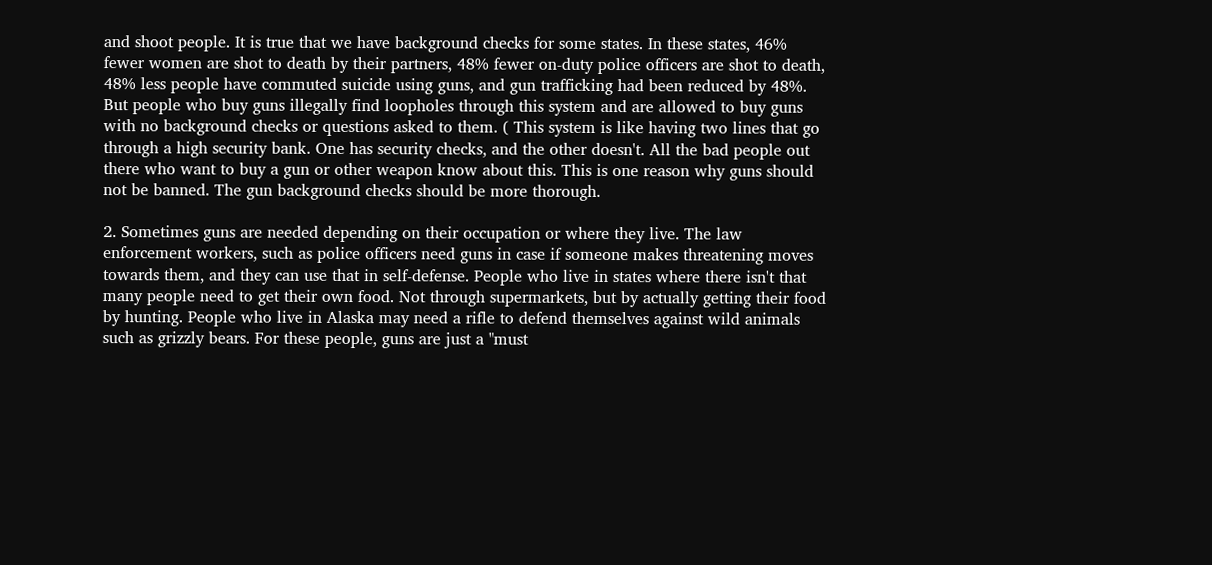and shoot people. It is true that we have background checks for some states. In these states, 46% fewer women are shot to death by their partners, 48% fewer on-duty police officers are shot to death, 48% less people have commuted suicide using guns, and gun trafficking had been reduced by 48%. But people who buy guns illegally find loopholes through this system and are allowed to buy guns with no background checks or questions asked to them. ( This system is like having two lines that go through a high security bank. One has security checks, and the other doesn't. All the bad people out there who want to buy a gun or other weapon know about this. This is one reason why guns should not be banned. The gun background checks should be more thorough.

2. Sometimes guns are needed depending on their occupation or where they live. The law enforcement workers, such as police officers need guns in case if someone makes threatening moves towards them, and they can use that in self-defense. People who live in states where there isn't that many people need to get their own food. Not through supermarkets, but by actually getting their food by hunting. People who live in Alaska may need a rifle to defend themselves against wild animals such as grizzly bears. For these people, guns are just a "must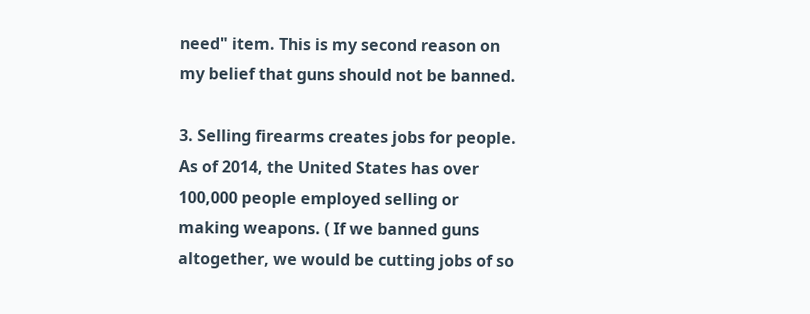need" item. This is my second reason on my belief that guns should not be banned.

3. Selling firearms creates jobs for people. As of 2014, the United States has over 100,000 people employed selling or making weapons. ( If we banned guns altogether, we would be cutting jobs of so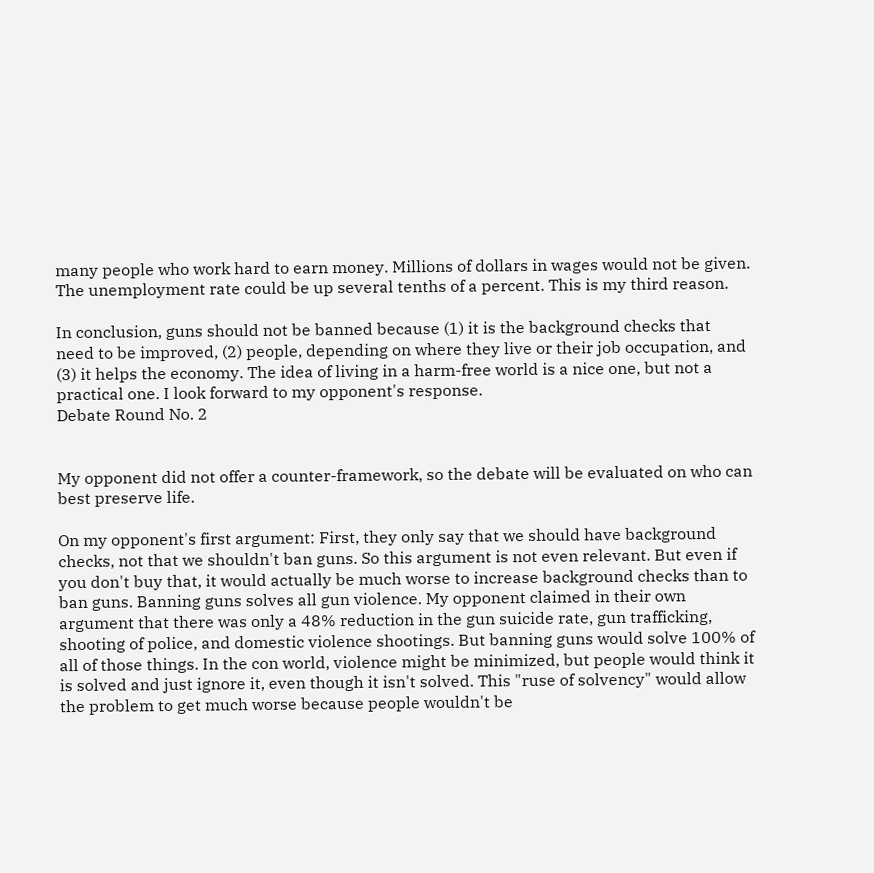many people who work hard to earn money. Millions of dollars in wages would not be given. The unemployment rate could be up several tenths of a percent. This is my third reason.

In conclusion, guns should not be banned because (1) it is the background checks that need to be improved, (2) people, depending on where they live or their job occupation, and (3) it helps the economy. The idea of living in a harm-free world is a nice one, but not a practical one. I look forward to my opponent's response.
Debate Round No. 2


My opponent did not offer a counter-framework, so the debate will be evaluated on who can best preserve life.

On my opponent's first argument: First, they only say that we should have background checks, not that we shouldn't ban guns. So this argument is not even relevant. But even if you don't buy that, it would actually be much worse to increase background checks than to ban guns. Banning guns solves all gun violence. My opponent claimed in their own argument that there was only a 48% reduction in the gun suicide rate, gun trafficking, shooting of police, and domestic violence shootings. But banning guns would solve 100% of all of those things. In the con world, violence might be minimized, but people would think it is solved and just ignore it, even though it isn't solved. This "ruse of solvency" would allow the problem to get much worse because people wouldn't be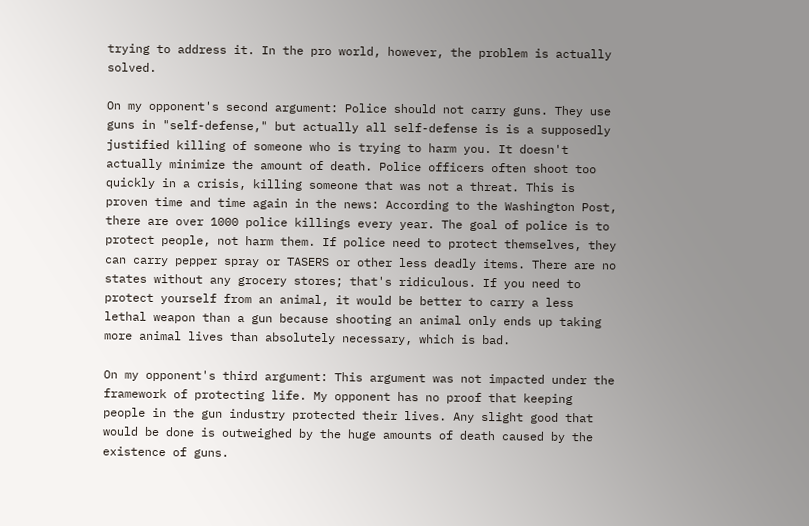trying to address it. In the pro world, however, the problem is actually solved.

On my opponent's second argument: Police should not carry guns. They use guns in "self-defense," but actually all self-defense is is a supposedly justified killing of someone who is trying to harm you. It doesn't actually minimize the amount of death. Police officers often shoot too quickly in a crisis, killing someone that was not a threat. This is proven time and time again in the news: According to the Washington Post, there are over 1000 police killings every year. The goal of police is to protect people, not harm them. If police need to protect themselves, they can carry pepper spray or TASERS or other less deadly items. There are no states without any grocery stores; that's ridiculous. If you need to protect yourself from an animal, it would be better to carry a less lethal weapon than a gun because shooting an animal only ends up taking more animal lives than absolutely necessary, which is bad.

On my opponent's third argument: This argument was not impacted under the framework of protecting life. My opponent has no proof that keeping people in the gun industry protected their lives. Any slight good that would be done is outweighed by the huge amounts of death caused by the existence of guns.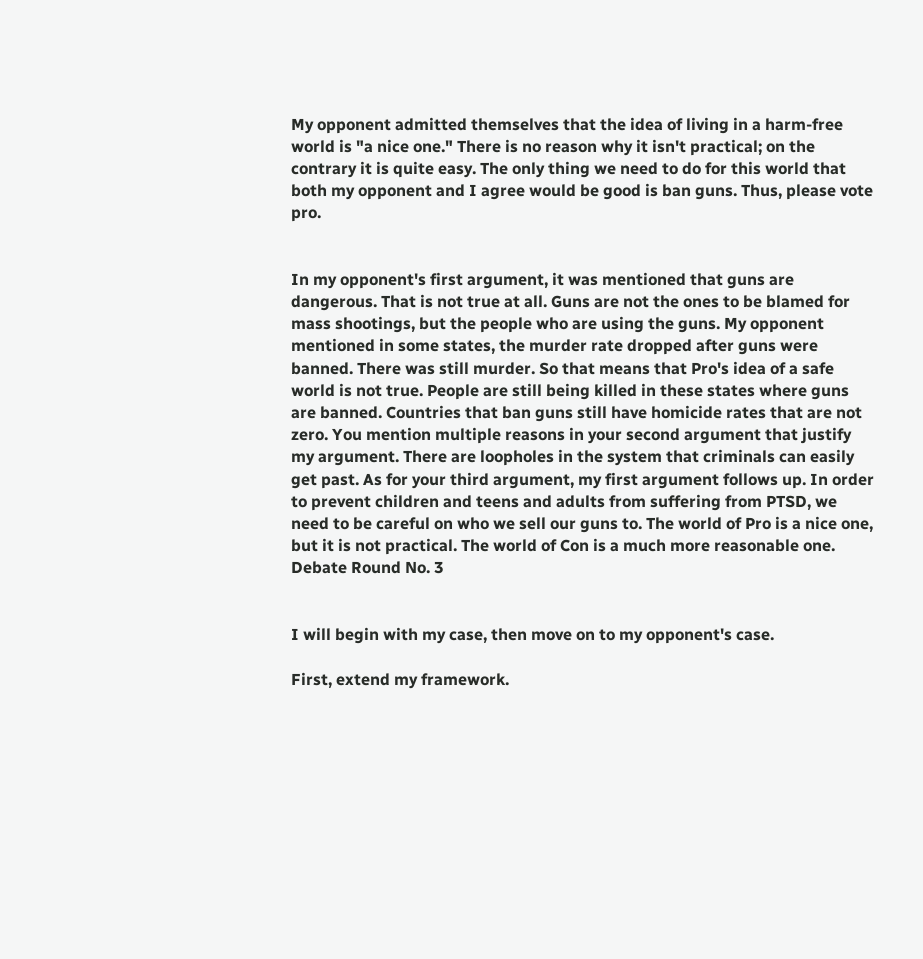My opponent admitted themselves that the idea of living in a harm-free world is "a nice one." There is no reason why it isn't practical; on the contrary it is quite easy. The only thing we need to do for this world that both my opponent and I agree would be good is ban guns. Thus, please vote pro.


In my opponent's first argument, it was mentioned that guns are dangerous. That is not true at all. Guns are not the ones to be blamed for mass shootings, but the people who are using the guns. My opponent mentioned in some states, the murder rate dropped after guns were banned. There was still murder. So that means that Pro's idea of a safe world is not true. People are still being killed in these states where guns are banned. Countries that ban guns still have homicide rates that are not zero. You mention multiple reasons in your second argument that justify my argument. There are loopholes in the system that criminals can easily get past. As for your third argument, my first argument follows up. In order to prevent children and teens and adults from suffering from PTSD, we need to be careful on who we sell our guns to. The world of Pro is a nice one, but it is not practical. The world of Con is a much more reasonable one.
Debate Round No. 3


I will begin with my case, then move on to my opponent's case.

First, extend my framework.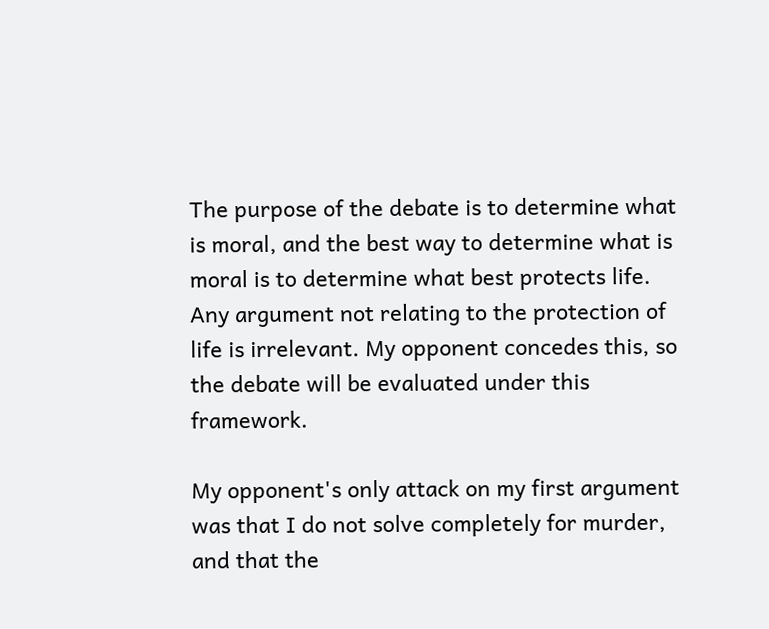The purpose of the debate is to determine what is moral, and the best way to determine what is moral is to determine what best protects life. Any argument not relating to the protection of life is irrelevant. My opponent concedes this, so the debate will be evaluated under this framework.

My opponent's only attack on my first argument was that I do not solve completely for murder, and that the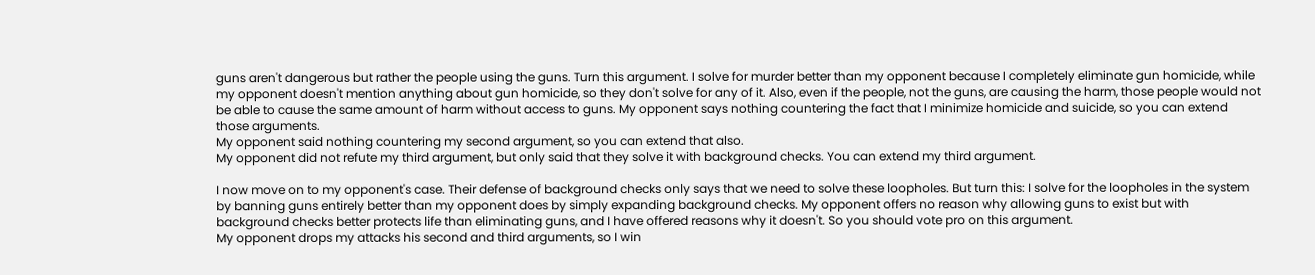guns aren't dangerous but rather the people using the guns. Turn this argument. I solve for murder better than my opponent because I completely eliminate gun homicide, while my opponent doesn't mention anything about gun homicide, so they don't solve for any of it. Also, even if the people, not the guns, are causing the harm, those people would not be able to cause the same amount of harm without access to guns. My opponent says nothing countering the fact that I minimize homicide and suicide, so you can extend those arguments.
My opponent said nothing countering my second argument, so you can extend that also.
My opponent did not refute my third argument, but only said that they solve it with background checks. You can extend my third argument.

I now move on to my opponent's case. Their defense of background checks only says that we need to solve these loopholes. But turn this: I solve for the loopholes in the system by banning guns entirely better than my opponent does by simply expanding background checks. My opponent offers no reason why allowing guns to exist but with background checks better protects life than eliminating guns, and I have offered reasons why it doesn't. So you should vote pro on this argument.
My opponent drops my attacks his second and third arguments, so I win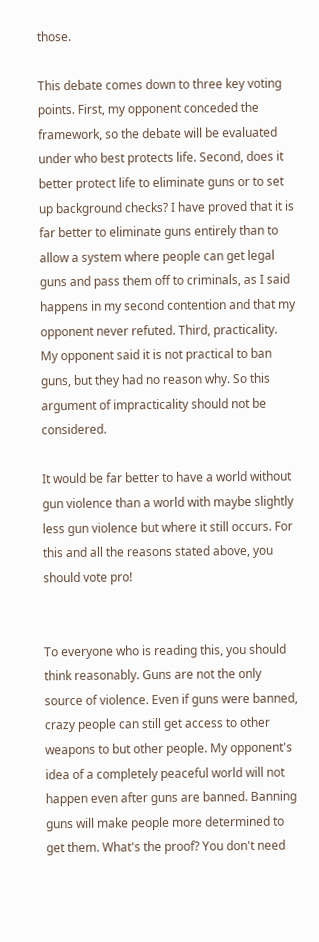those.

This debate comes down to three key voting points. First, my opponent conceded the framework, so the debate will be evaluated under who best protects life. Second, does it better protect life to eliminate guns or to set up background checks? I have proved that it is far better to eliminate guns entirely than to allow a system where people can get legal guns and pass them off to criminals, as I said happens in my second contention and that my opponent never refuted. Third, practicality. My opponent said it is not practical to ban guns, but they had no reason why. So this argument of impracticality should not be considered.

It would be far better to have a world without gun violence than a world with maybe slightly less gun violence but where it still occurs. For this and all the reasons stated above, you should vote pro!


To everyone who is reading this, you should think reasonably. Guns are not the only source of violence. Even if guns were banned, crazy people can still get access to other weapons to but other people. My opponent's idea of a completely peaceful world will not happen even after guns are banned. Banning guns will make people more determined to get them. What's the proof? You don't need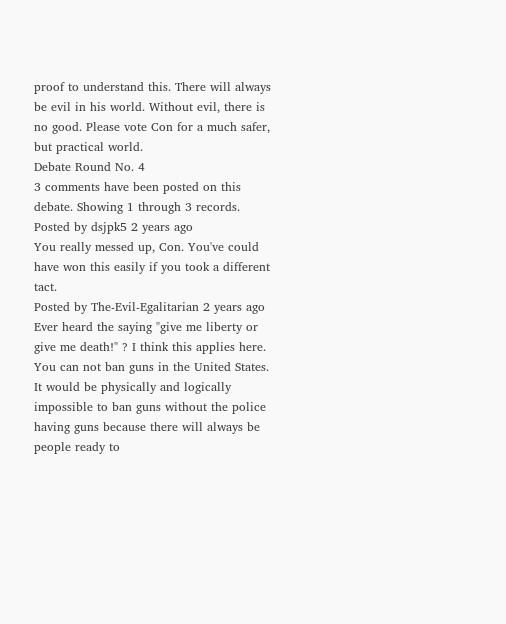proof to understand this. There will always be evil in his world. Without evil, there is no good. Please vote Con for a much safer, but practical world.
Debate Round No. 4
3 comments have been posted on this debate. Showing 1 through 3 records.
Posted by dsjpk5 2 years ago
You really messed up, Con. You've could have won this easily if you took a different tact.
Posted by The-Evil-Egalitarian 2 years ago
Ever heard the saying "give me liberty or give me death!" ? I think this applies here. You can not ban guns in the United States. It would be physically and logically impossible to ban guns without the police having guns because there will always be people ready to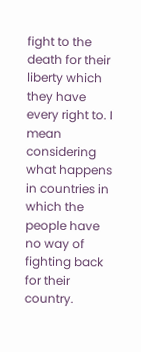fight to the death for their liberty which they have every right to. I mean considering what happens in countries in which the people have no way of fighting back for their country.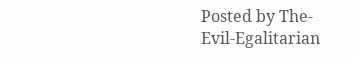Posted by The-Evil-Egalitarian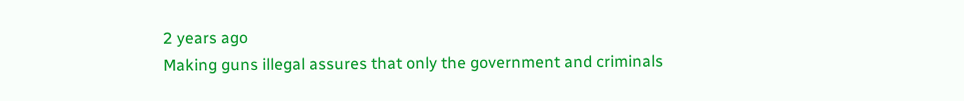2 years ago
Making guns illegal assures that only the government and criminals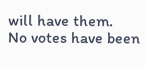will have them.
No votes have been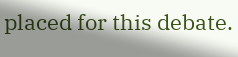placed for this debate.